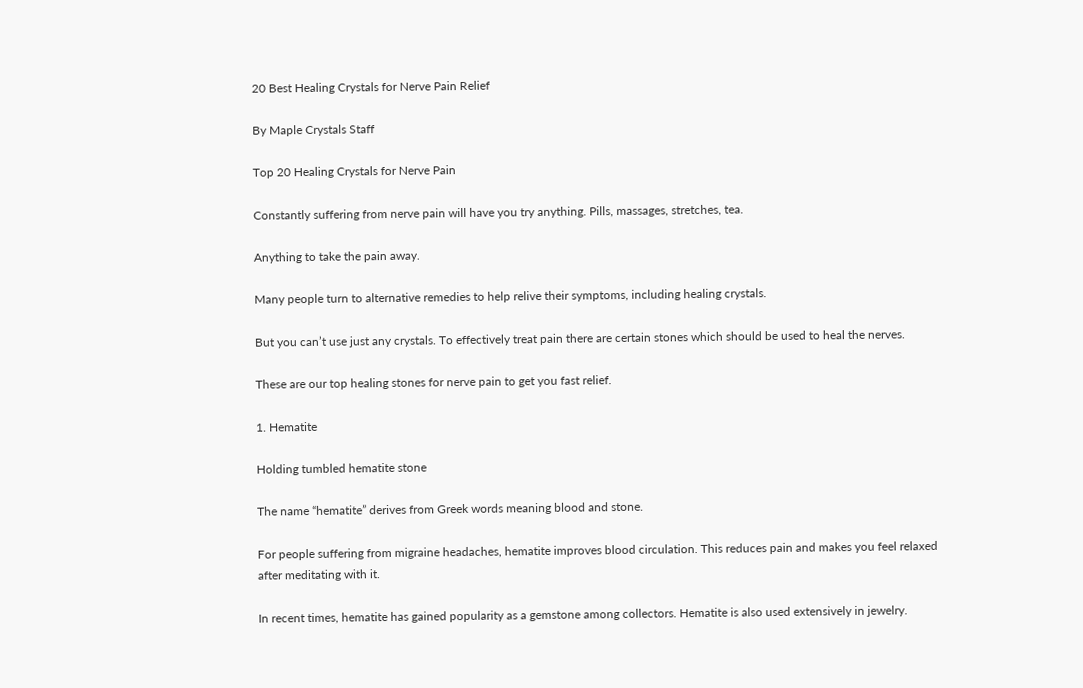20 Best Healing Crystals for Nerve Pain Relief

By Maple Crystals Staff

Top 20 Healing Crystals for Nerve Pain

Constantly suffering from nerve pain will have you try anything. Pills, massages, stretches, tea.

Anything to take the pain away.

Many people turn to alternative remedies to help relive their symptoms, including healing crystals.

But you can’t use just any crystals. To effectively treat pain there are certain stones which should be used to heal the nerves.

These are our top healing stones for nerve pain to get you fast relief.

1. Hematite

Holding tumbled hematite stone

The name “hematite” derives from Greek words meaning blood and stone.

For people suffering from migraine headaches, hematite improves blood circulation. This reduces pain and makes you feel relaxed after meditating with it.

In recent times, hematite has gained popularity as a gemstone among collectors. Hematite is also used extensively in jewelry.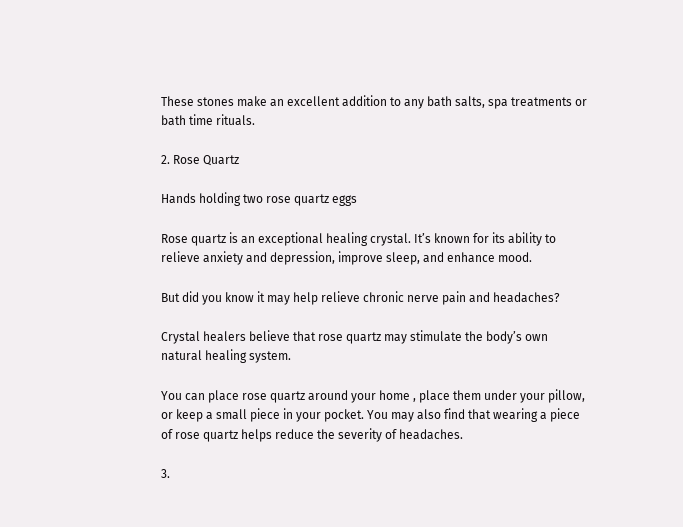These stones make an excellent addition to any bath salts, spa treatments or bath time rituals.

2. Rose Quartz

Hands holding two rose quartz eggs

Rose quartz is an exceptional healing crystal. It’s known for its ability to relieve anxiety and depression, improve sleep, and enhance mood.

But did you know it may help relieve chronic nerve pain and headaches?

Crystal healers believe that rose quartz may stimulate the body’s own natural healing system.

You can place rose quartz around your home , place them under your pillow, or keep a small piece in your pocket. You may also find that wearing a piece of rose quartz helps reduce the severity of headaches.

3.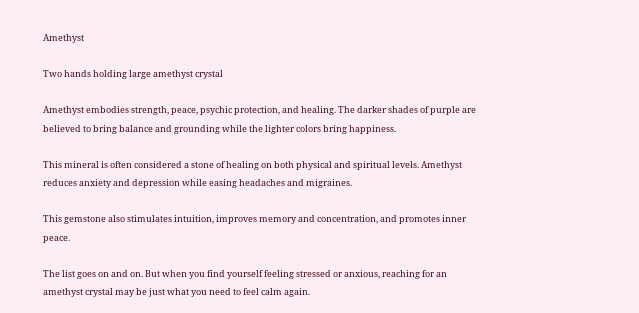Amethyst

Two hands holding large amethyst crystal

Amethyst embodies strength, peace, psychic protection, and healing. The darker shades of purple are believed to bring balance and grounding while the lighter colors bring happiness.

This mineral is often considered a stone of healing on both physical and spiritual levels. Amethyst reduces anxiety and depression while easing headaches and migraines.

This gemstone also stimulates intuition, improves memory and concentration, and promotes inner peace.

The list goes on and on. But when you find yourself feeling stressed or anxious, reaching for an amethyst crystal may be just what you need to feel calm again.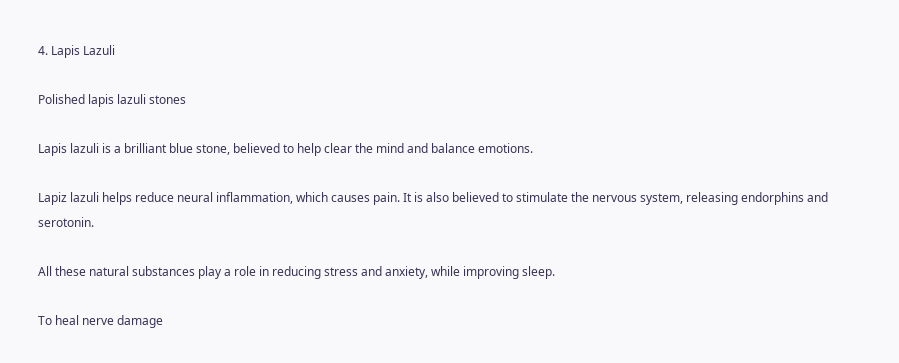4. Lapis Lazuli

Polished lapis lazuli stones

Lapis lazuli is a brilliant blue stone, believed to help clear the mind and balance emotions.

Lapiz lazuli helps reduce neural inflammation, which causes pain. It is also believed to stimulate the nervous system, releasing endorphins and serotonin.

All these natural substances play a role in reducing stress and anxiety, while improving sleep.

To heal nerve damage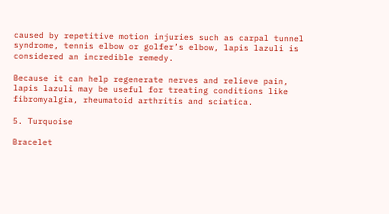caused by repetitive motion injuries such as carpal tunnel syndrome, tennis elbow or golfer’s elbow, lapis lazuli is considered an incredible remedy.

Because it can help regenerate nerves and relieve pain, lapis lazuli may be useful for treating conditions like fibromyalgia, rheumatoid arthritis and sciatica.

5. Turquoise

Bracelet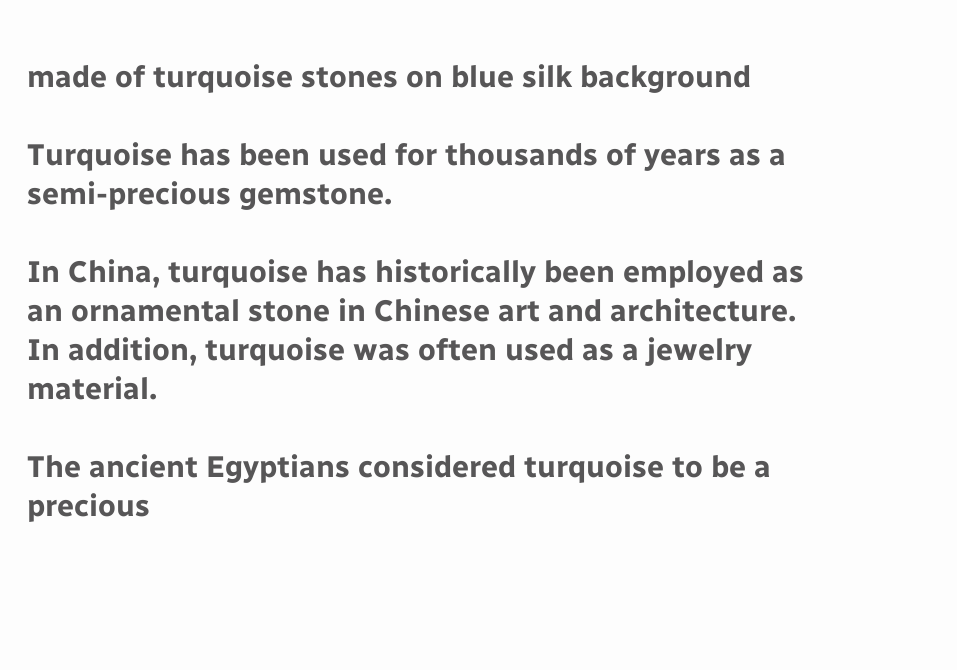made of turquoise stones on blue silk background

Turquoise has been used for thousands of years as a semi-precious gemstone.

In China, turquoise has historically been employed as an ornamental stone in Chinese art and architecture. In addition, turquoise was often used as a jewelry material.

The ancient Egyptians considered turquoise to be a precious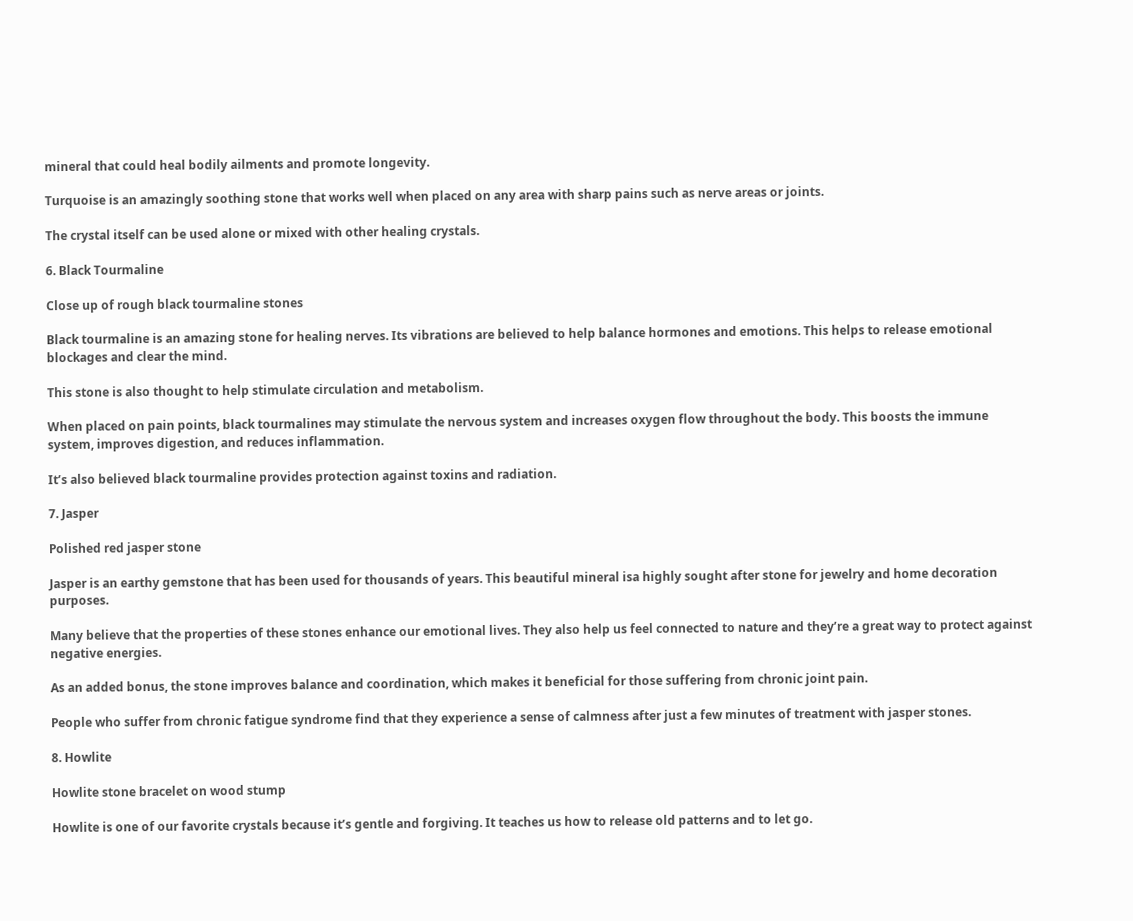mineral that could heal bodily ailments and promote longevity.

Turquoise is an amazingly soothing stone that works well when placed on any area with sharp pains such as nerve areas or joints.

The crystal itself can be used alone or mixed with other healing crystals.

6. Black Tourmaline

Close up of rough black tourmaline stones

Black tourmaline is an amazing stone for healing nerves. Its vibrations are believed to help balance hormones and emotions. This helps to release emotional blockages and clear the mind.

This stone is also thought to help stimulate circulation and metabolism.

When placed on pain points, black tourmalines may stimulate the nervous system and increases oxygen flow throughout the body. This boosts the immune system, improves digestion, and reduces inflammation.

It’s also believed black tourmaline provides protection against toxins and radiation.

7. Jasper

Polished red jasper stone

Jasper is an earthy gemstone that has been used for thousands of years. This beautiful mineral isa highly sought after stone for jewelry and home decoration purposes.

Many believe that the properties of these stones enhance our emotional lives. They also help us feel connected to nature and they’re a great way to protect against negative energies.

As an added bonus, the stone improves balance and coordination, which makes it beneficial for those suffering from chronic joint pain.

People who suffer from chronic fatigue syndrome find that they experience a sense of calmness after just a few minutes of treatment with jasper stones.

8. Howlite

Howlite stone bracelet on wood stump

Howlite is one of our favorite crystals because it’s gentle and forgiving. It teaches us how to release old patterns and to let go.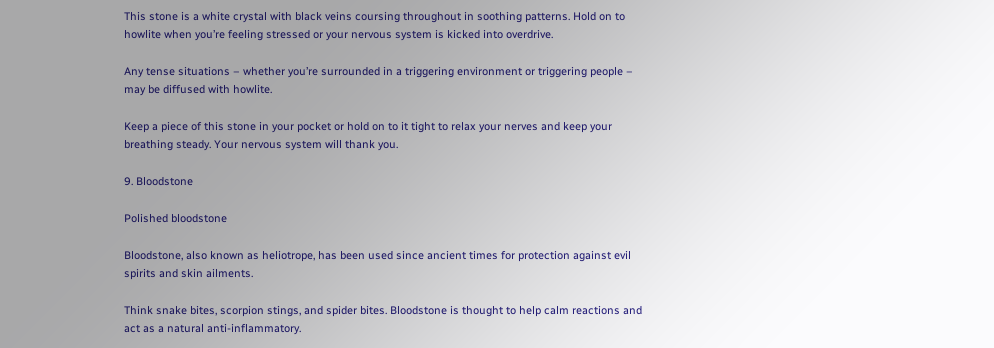This stone is a white crystal with black veins coursing throughout in soothing patterns. Hold on to howlite when you’re feeling stressed or your nervous system is kicked into overdrive.

Any tense situations – whether you’re surrounded in a triggering environment or triggering people – may be diffused with howlite.

Keep a piece of this stone in your pocket or hold on to it tight to relax your nerves and keep your breathing steady. Your nervous system will thank you.

9. Bloodstone

Polished bloodstone

Bloodstone, also known as heliotrope, has been used since ancient times for protection against evil spirits and skin ailments.

Think snake bites, scorpion stings, and spider bites. Bloodstone is thought to help calm reactions and act as a natural anti-inflammatory.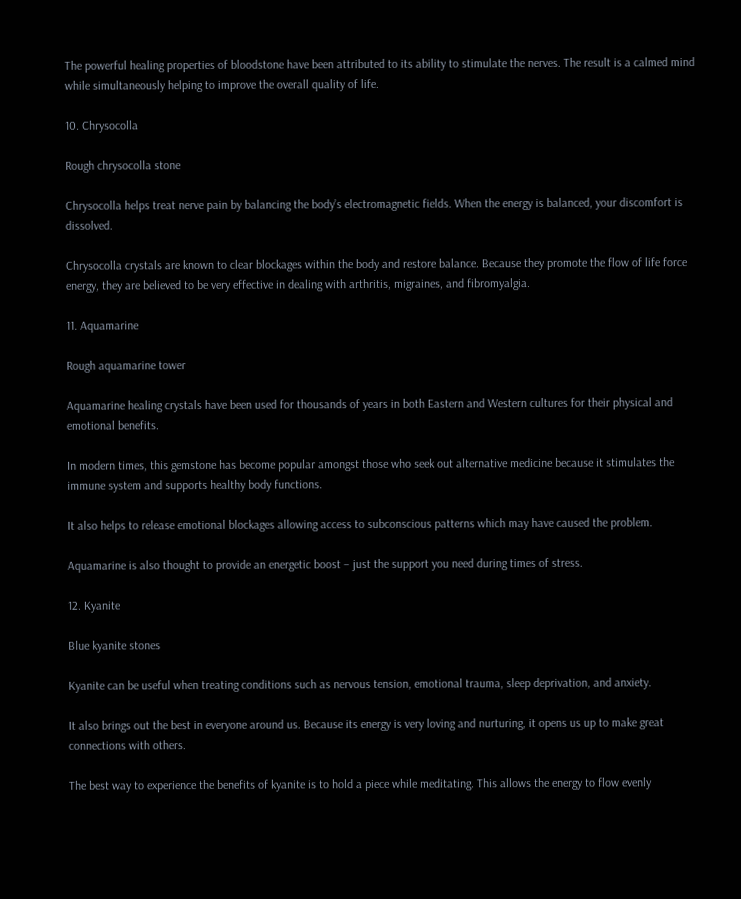The powerful healing properties of bloodstone have been attributed to its ability to stimulate the nerves. The result is a calmed mind while simultaneously helping to improve the overall quality of life.

10. Chrysocolla

Rough chrysocolla stone

Chrysocolla helps treat nerve pain by balancing the body’s electromagnetic fields. When the energy is balanced, your discomfort is dissolved.

Chrysocolla crystals are known to clear blockages within the body and restore balance. Because they promote the flow of life force energy, they are believed to be very effective in dealing with arthritis, migraines, and fibromyalgia.

11. Aquamarine

Rough aquamarine tower

Aquamarine healing crystals have been used for thousands of years in both Eastern and Western cultures for their physical and emotional benefits.

In modern times, this gemstone has become popular amongst those who seek out alternative medicine because it stimulates the immune system and supports healthy body functions.

It also helps to release emotional blockages allowing access to subconscious patterns which may have caused the problem.

Aquamarine is also thought to provide an energetic boost – just the support you need during times of stress.

12. Kyanite

Blue kyanite stones

Kyanite can be useful when treating conditions such as nervous tension, emotional trauma, sleep deprivation, and anxiety.

It also brings out the best in everyone around us. Because its energy is very loving and nurturing, it opens us up to make great connections with others.

The best way to experience the benefits of kyanite is to hold a piece while meditating. This allows the energy to flow evenly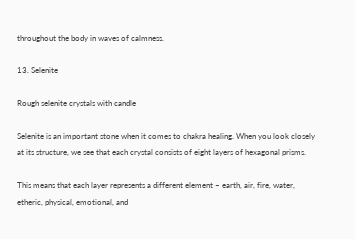throughout the body in waves of calmness.

13. Selenite

Rough selenite crystals with candle

Selenite is an important stone when it comes to chakra healing. When you look closely at its structure, we see that each crystal consists of eight layers of hexagonal prisms.

This means that each layer represents a different element – earth, air, fire, water, etheric, physical, emotional, and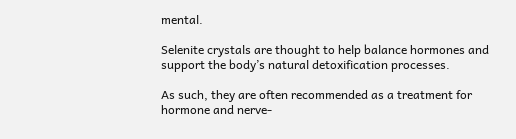mental.

Selenite crystals are thought to help balance hormones and support the body’s natural detoxification processes.

As such, they are often recommended as a treatment for hormone and nerve-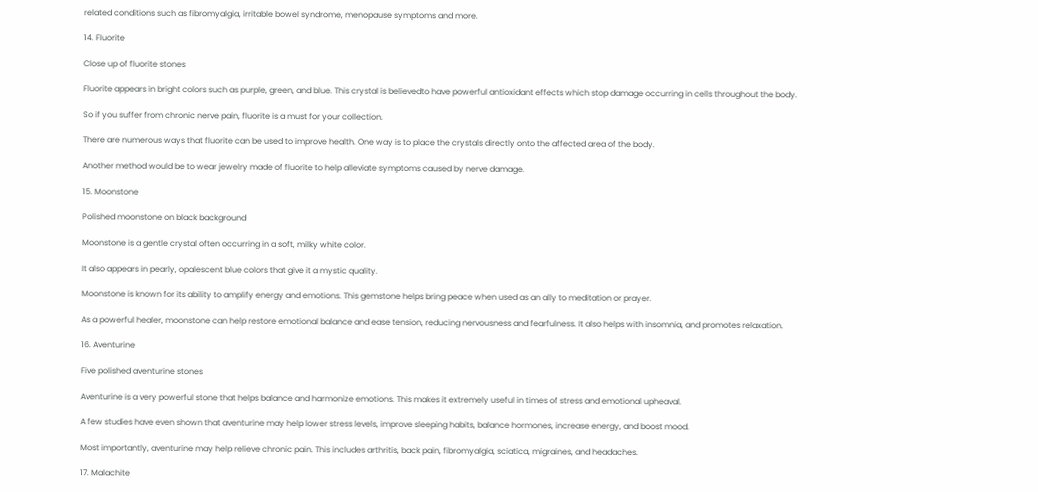related conditions such as fibromyalgia, irritable bowel syndrome, menopause symptoms and more.

14. Fluorite

Close up of fluorite stones

Fluorite appears in bright colors such as purple, green, and blue. This crystal is believedto have powerful antioxidant effects which stop damage occurring in cells throughout the body.

So if you suffer from chronic nerve pain, fluorite is a must for your collection.

There are numerous ways that fluorite can be used to improve health. One way is to place the crystals directly onto the affected area of the body.

Another method would be to wear jewelry made of fluorite to help alleviate symptoms caused by nerve damage.

15. Moonstone

Polished moonstone on black background

Moonstone is a gentle crystal often occurring in a soft, milky white color.

It also appears in pearly, opalescent blue colors that give it a mystic quality.

Moonstone is known for its ability to amplify energy and emotions. This gemstone helps bring peace when used as an ally to meditation or prayer.

As a powerful healer, moonstone can help restore emotional balance and ease tension, reducing nervousness and fearfulness. It also helps with insomnia, and promotes relaxation.

16. Aventurine

Five polished aventurine stones

Aventurine is a very powerful stone that helps balance and harmonize emotions. This makes it extremely useful in times of stress and emotional upheaval.

A few studies have even shown that aventurine may help lower stress levels, improve sleeping habits, balance hormones, increase energy, and boost mood.

Most importantly, aventurine may help relieve chronic pain. This includes arthritis, back pain, fibromyalgia, sciatica, migraines, and headaches.

17. Malachite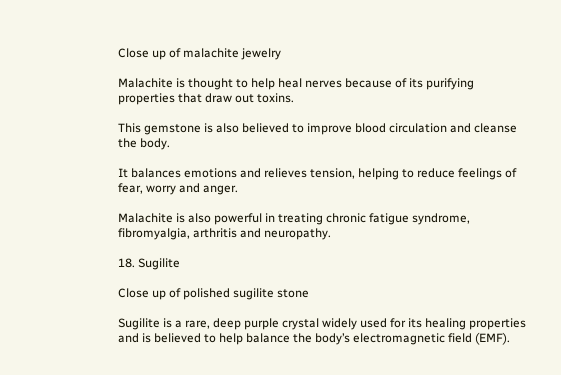Close up of malachite jewelry

Malachite is thought to help heal nerves because of its purifying properties that draw out toxins.

This gemstone is also believed to improve blood circulation and cleanse the body.

It balances emotions and relieves tension, helping to reduce feelings of fear, worry and anger.

Malachite is also powerful in treating chronic fatigue syndrome, fibromyalgia, arthritis and neuropathy.

18. Sugilite

Close up of polished sugilite stone

Sugilite is a rare, deep purple crystal widely used for its healing properties and is believed to help balance the body’s electromagnetic field (EMF).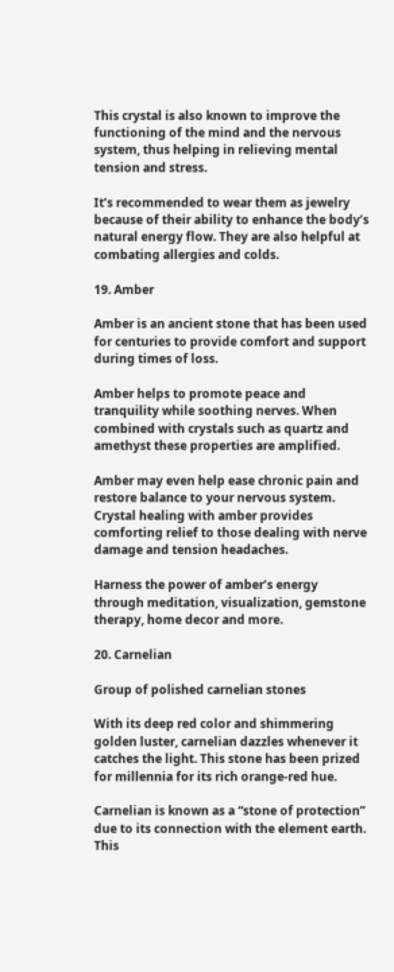This crystal is also known to improve the functioning of the mind and the nervous system, thus helping in relieving mental tension and stress.

It’s recommended to wear them as jewelry because of their ability to enhance the body’s natural energy flow. They are also helpful at combating allergies and colds.

19. Amber

Amber is an ancient stone that has been used for centuries to provide comfort and support during times of loss.

Amber helps to promote peace and tranquility while soothing nerves. When combined with crystals such as quartz and amethyst these properties are amplified.

Amber may even help ease chronic pain and restore balance to your nervous system. Crystal healing with amber provides comforting relief to those dealing with nerve damage and tension headaches.

Harness the power of amber’s energy through meditation, visualization, gemstone therapy, home decor and more.

20. Carnelian

Group of polished carnelian stones

With its deep red color and shimmering golden luster, carnelian dazzles whenever it catches the light. This stone has been prized for millennia for its rich orange-red hue.

Carnelian is known as a “stone of protection” due to its connection with the element earth. This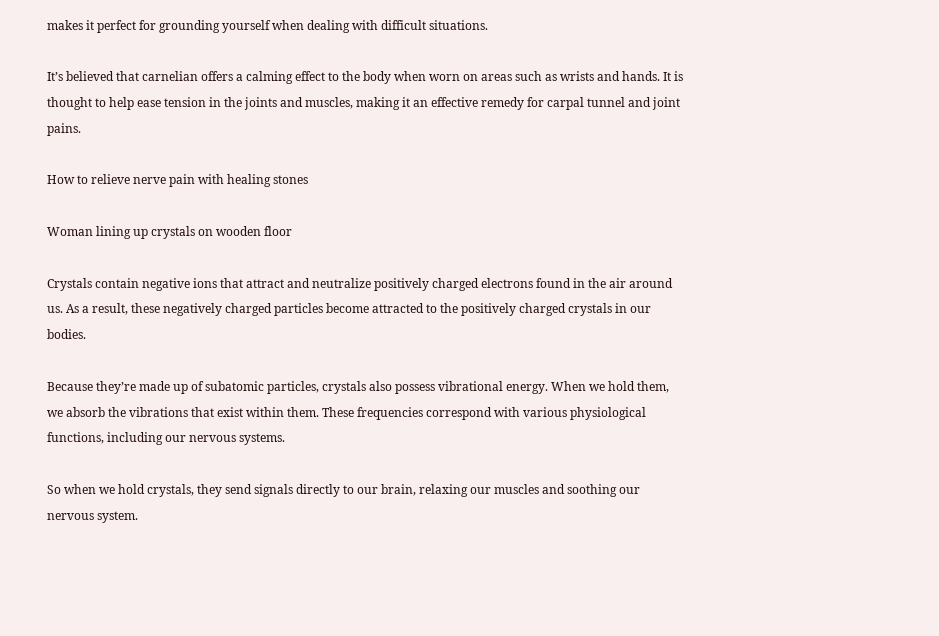makes it perfect for grounding yourself when dealing with difficult situations.

It’s believed that carnelian offers a calming effect to the body when worn on areas such as wrists and hands. It is thought to help ease tension in the joints and muscles, making it an effective remedy for carpal tunnel and joint pains.

How to relieve nerve pain with healing stones

Woman lining up crystals on wooden floor

Crystals contain negative ions that attract and neutralize positively charged electrons found in the air around us. As a result, these negatively charged particles become attracted to the positively charged crystals in our bodies.

Because they’re made up of subatomic particles, crystals also possess vibrational energy. When we hold them, we absorb the vibrations that exist within them. These frequencies correspond with various physiological functions, including our nervous systems.

So when we hold crystals, they send signals directly to our brain, relaxing our muscles and soothing our nervous system.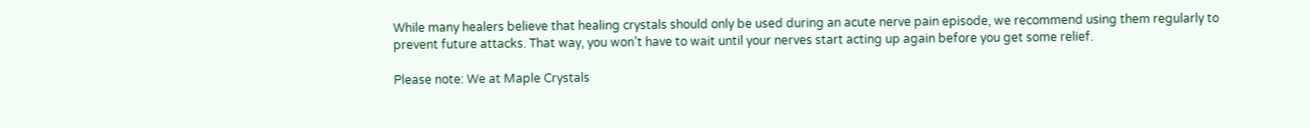While many healers believe that healing crystals should only be used during an acute nerve pain episode, we recommend using them regularly to prevent future attacks. That way, you won’t have to wait until your nerves start acting up again before you get some relief.

Please note: We at Maple Crystals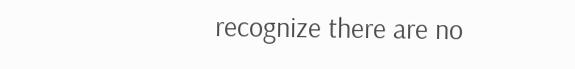recognize there are no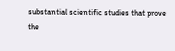substantial scientific studies that prove the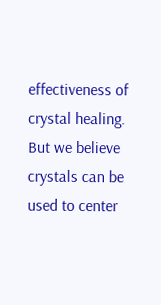effectiveness of crystal healing. But we believe crystals can be used to center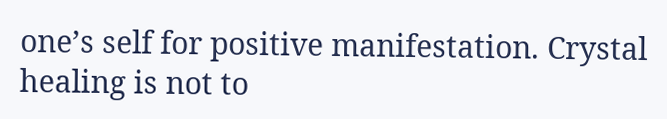one’s self for positive manifestation. Crystal healing is not to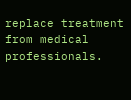replace treatment from medical professionals.